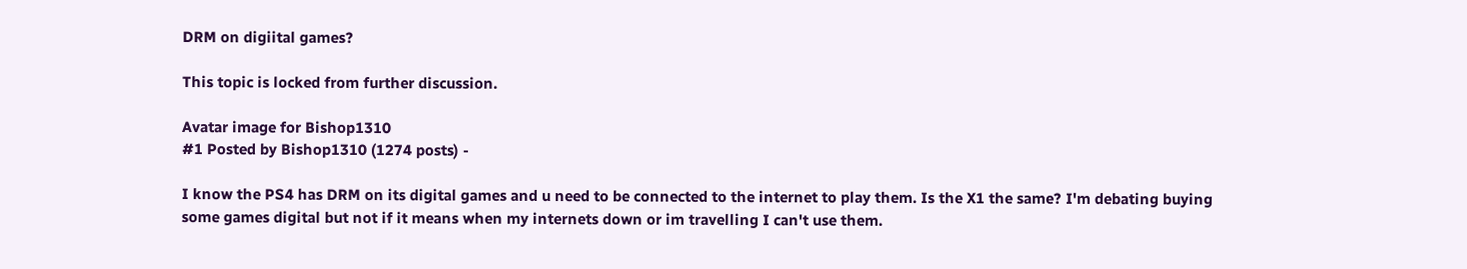DRM on digiital games?

This topic is locked from further discussion.

Avatar image for Bishop1310
#1 Posted by Bishop1310 (1274 posts) -

I know the PS4 has DRM on its digital games and u need to be connected to the internet to play them. Is the X1 the same? I'm debating buying some games digital but not if it means when my internets down or im travelling I can't use them.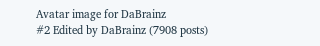Avatar image for DaBrainz
#2 Edited by DaBrainz (7908 posts)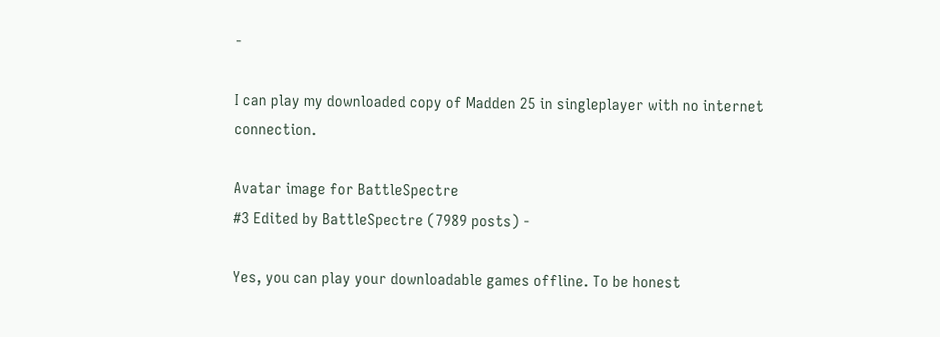-

I can play my downloaded copy of Madden 25 in singleplayer with no internet connection.

Avatar image for BattleSpectre
#3 Edited by BattleSpectre (7989 posts) -

Yes, you can play your downloadable games offline. To be honest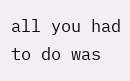all you had to do was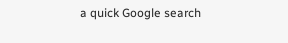a quick Google search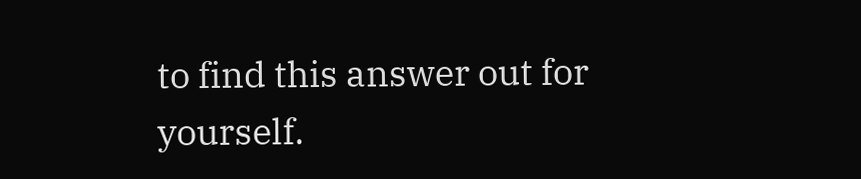to find this answer out for yourself.